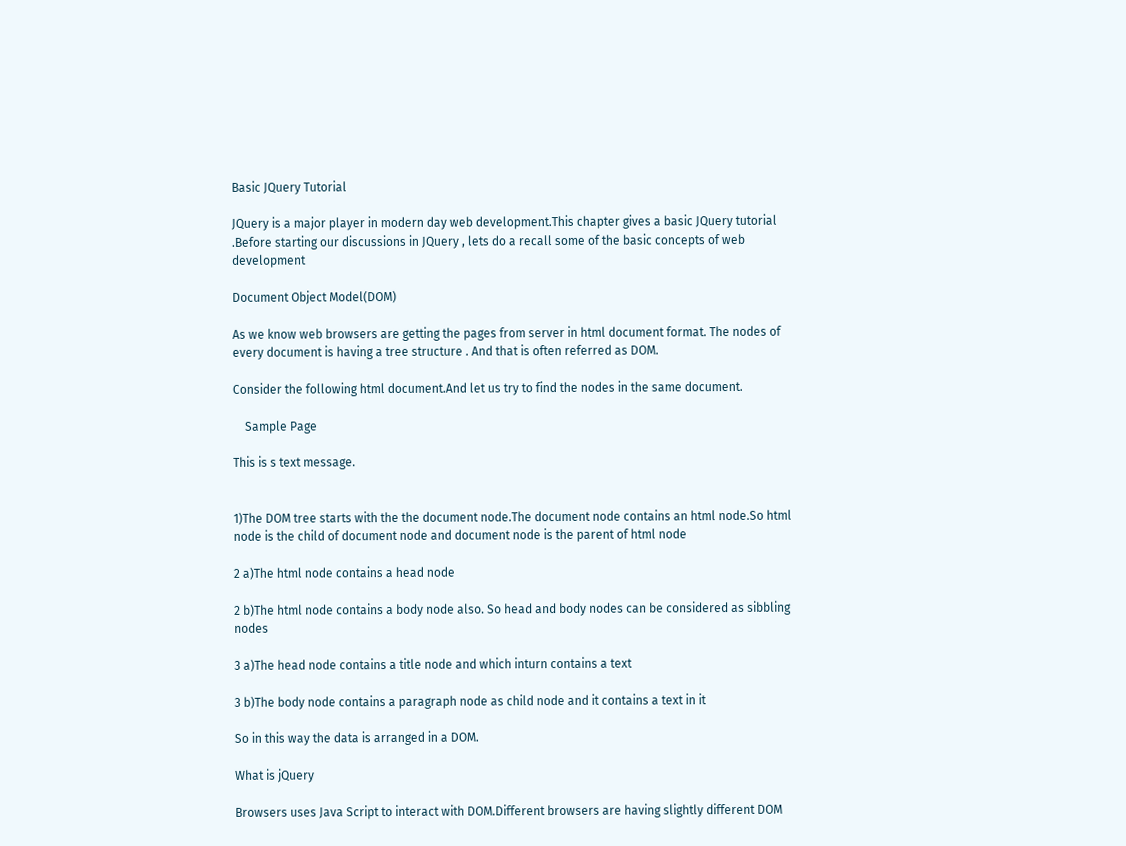Basic JQuery Tutorial

JQuery is a major player in modern day web development.This chapter gives a basic JQuery tutorial .Before starting our discussions in JQuery , lets do a recall some of the basic concepts of web development

Document Object Model(DOM)

As we know web browsers are getting the pages from server in html document format. The nodes of every document is having a tree structure . And that is often referred as DOM.

Consider the following html document.And let us try to find the nodes in the same document.

    Sample Page

This is s text message.


1)The DOM tree starts with the the document node.The document node contains an html node.So html node is the child of document node and document node is the parent of html node

2 a)The html node contains a head node

2 b)The html node contains a body node also. So head and body nodes can be considered as sibbling nodes

3 a)The head node contains a title node and which inturn contains a text

3 b)The body node contains a paragraph node as child node and it contains a text in it

So in this way the data is arranged in a DOM.

What is jQuery

Browsers uses Java Script to interact with DOM.Different browsers are having slightly different DOM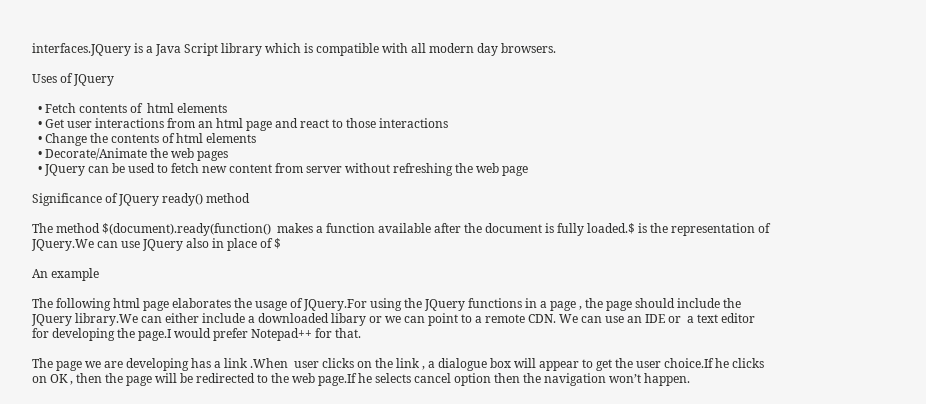interfaces.JQuery is a Java Script library which is compatible with all modern day browsers.

Uses of JQuery

  • Fetch contents of  html elements
  • Get user interactions from an html page and react to those interactions
  • Change the contents of html elements
  • Decorate/Animate the web pages
  • JQuery can be used to fetch new content from server without refreshing the web page

Significance of JQuery ready() method

The method $(document).ready(function()  makes a function available after the document is fully loaded.$ is the representation of JQuery.We can use JQuery also in place of $

An example

The following html page elaborates the usage of JQuery.For using the JQuery functions in a page , the page should include the JQuery library.We can either include a downloaded libary or we can point to a remote CDN. We can use an IDE or  a text editor for developing the page.I would prefer Notepad++ for that.

The page we are developing has a link .When  user clicks on the link , a dialogue box will appear to get the user choice.If he clicks on OK , then the page will be redirected to the web page.If he selects cancel option then the navigation won’t happen.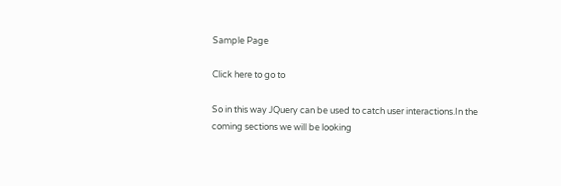Sample Page

Click here to go to

So in this way JQuery can be used to catch user interactions.In the coming sections we will be looking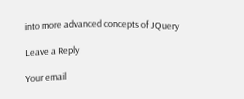into more advanced concepts of JQuery

Leave a Reply

Your email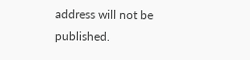address will not be published.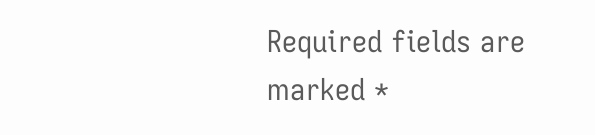Required fields are marked *